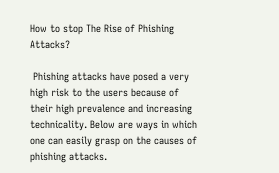How to stop The Rise of Phishing Attacks?

 Phishing attacks have posed a very high risk to the users because of their high prevalence and increasing technicality. Below are ways in which one can easily grasp on the causes of phishing attacks.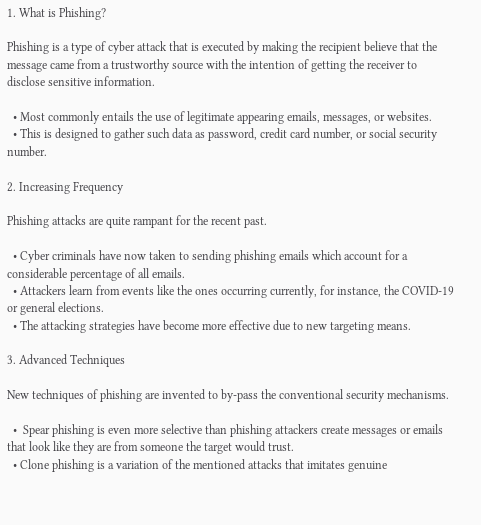1. What is Phishing?

Phishing is a type of cyber attack that is executed by making the recipient believe that the message came from a trustworthy source with the intention of getting the receiver to disclose sensitive information.

  • Most commonly entails the use of legitimate appearing emails, messages, or websites.
  • This is designed to gather such data as password, credit card number, or social security number.

2. Increasing Frequency

Phishing attacks are quite rampant for the recent past.

  • Cyber criminals have now taken to sending phishing emails which account for a considerable percentage of all emails.
  • Attackers learn from events like the ones occurring currently, for instance, the COVID-19 or general elections.
  • The attacking strategies have become more effective due to new targeting means.

3. Advanced Techniques

New techniques of phishing are invented to by-pass the conventional security mechanisms.

  •  Spear phishing is even more selective than phishing attackers create messages or emails that look like they are from someone the target would trust.
  • Clone phishing is a variation of the mentioned attacks that imitates genuine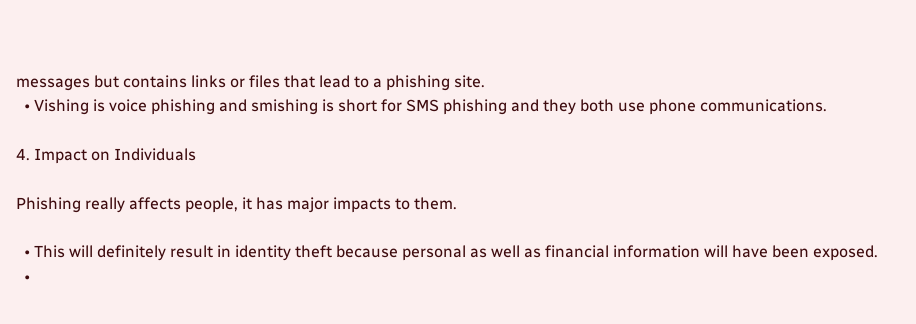messages but contains links or files that lead to a phishing site.
  • Vishing is voice phishing and smishing is short for SMS phishing and they both use phone communications.

4. Impact on Individuals

Phishing really affects people, it has major impacts to them.

  • This will definitely result in identity theft because personal as well as financial information will have been exposed.
  •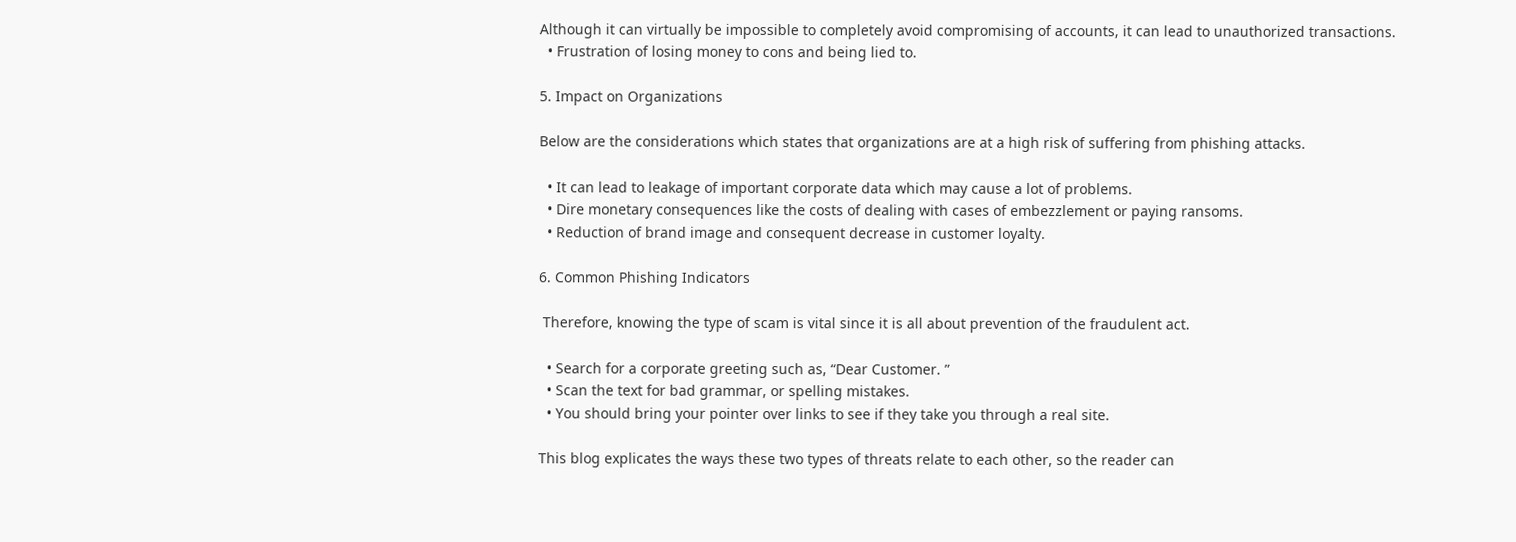Although it can virtually be impossible to completely avoid compromising of accounts, it can lead to unauthorized transactions.
  • Frustration of losing money to cons and being lied to.

5. Impact on Organizations

Below are the considerations which states that organizations are at a high risk of suffering from phishing attacks.

  • It can lead to leakage of important corporate data which may cause a lot of problems.
  • Dire monetary consequences like the costs of dealing with cases of embezzlement or paying ransoms.
  • Reduction of brand image and consequent decrease in customer loyalty.

6. Common Phishing Indicators

 Therefore, knowing the type of scam is vital since it is all about prevention of the fraudulent act.

  • Search for a corporate greeting such as, “Dear Customer. ”
  • Scan the text for bad grammar, or spelling mistakes.
  • You should bring your pointer over links to see if they take you through a real site.

This blog explicates the ways these two types of threats relate to each other, so the reader can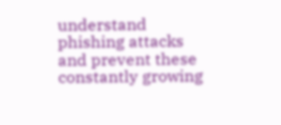understand phishing attacks and prevent these constantly growing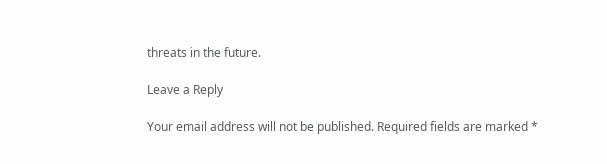threats in the future.

Leave a Reply

Your email address will not be published. Required fields are marked *